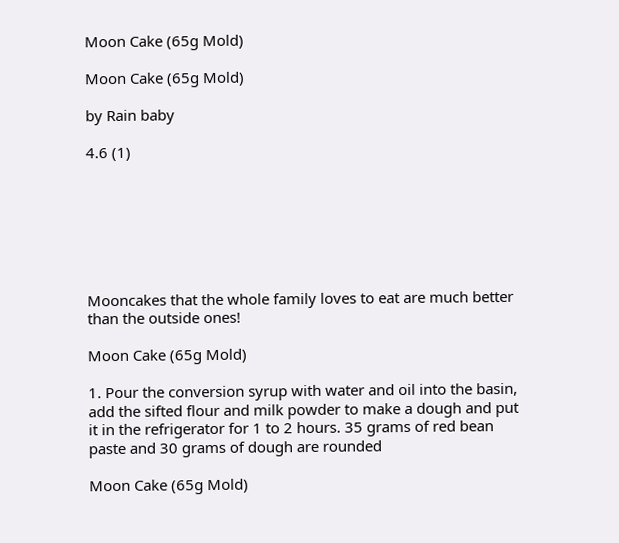Moon Cake (65g Mold)

Moon Cake (65g Mold)

by Rain baby

4.6 (1)







Mooncakes that the whole family loves to eat are much better than the outside ones!

Moon Cake (65g Mold)

1. Pour the conversion syrup with water and oil into the basin, add the sifted flour and milk powder to make a dough and put it in the refrigerator for 1 to 2 hours. 35 grams of red bean paste and 30 grams of dough are rounded

Moon Cake (65g Mold)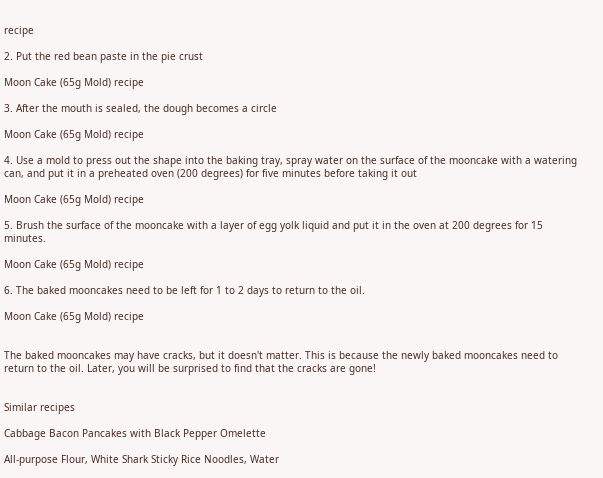recipe

2. Put the red bean paste in the pie crust

Moon Cake (65g Mold) recipe

3. After the mouth is sealed, the dough becomes a circle

Moon Cake (65g Mold) recipe

4. Use a mold to press out the shape into the baking tray, spray water on the surface of the mooncake with a watering can, and put it in a preheated oven (200 degrees) for five minutes before taking it out

Moon Cake (65g Mold) recipe

5. Brush the surface of the mooncake with a layer of egg yolk liquid and put it in the oven at 200 degrees for 15 minutes.

Moon Cake (65g Mold) recipe

6. The baked mooncakes need to be left for 1 to 2 days to return to the oil.

Moon Cake (65g Mold) recipe


The baked mooncakes may have cracks, but it doesn't matter. This is because the newly baked mooncakes need to return to the oil. Later, you will be surprised to find that the cracks are gone!


Similar recipes

Cabbage Bacon Pancakes with Black Pepper Omelette

All-purpose Flour, White Shark Sticky Rice Noodles, Water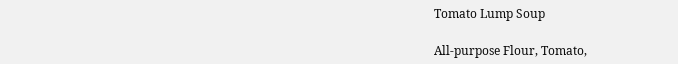Tomato Lump Soup

All-purpose Flour, Tomato,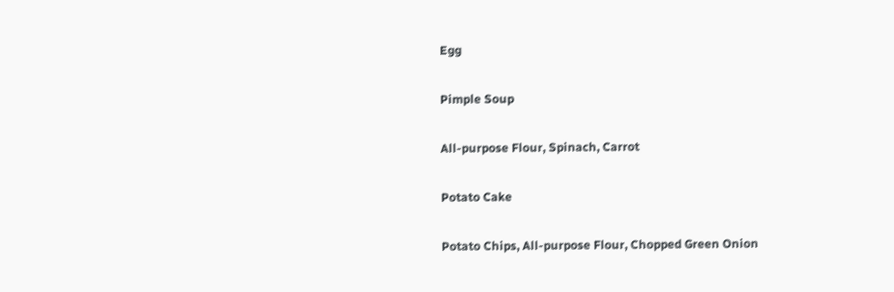Egg

Pimple Soup

All-purpose Flour, Spinach, Carrot

Potato Cake

Potato Chips, All-purpose Flour, Chopped Green Onion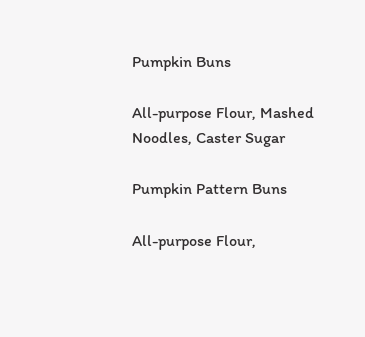Pumpkin Buns

All-purpose Flour, Mashed Noodles, Caster Sugar

Pumpkin Pattern Buns

All-purpose Flour,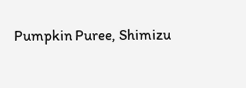Pumpkin Puree, Shimizu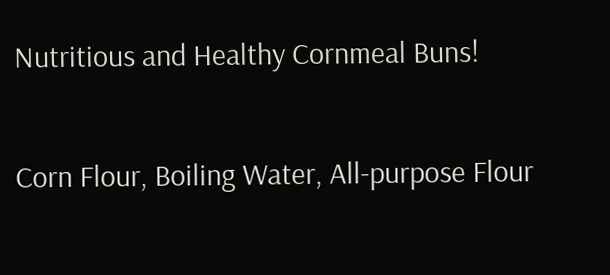Nutritious and Healthy Cornmeal Buns!

Corn Flour, Boiling Water, All-purpose Flour